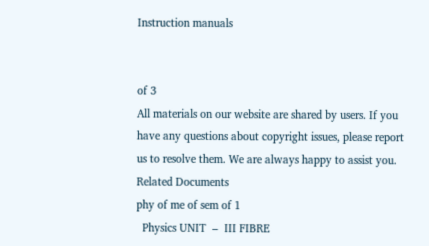Instruction manuals


of 3
All materials on our website are shared by users. If you have any questions about copyright issues, please report us to resolve them. We are always happy to assist you.
Related Documents
phy of me of sem of 1
  Physics UNIT  –  III FIBRE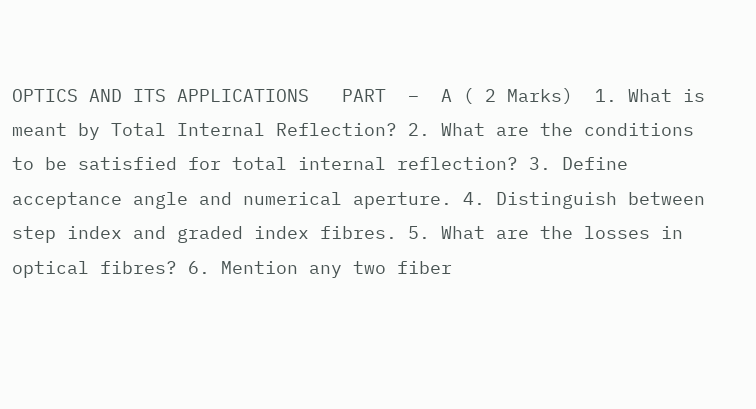OPTICS AND ITS APPLICATIONS   PART  –  A ( 2 Marks)  1. What is meant by Total Internal Reflection? 2. What are the conditions to be satisfied for total internal reflection? 3. Define acceptance angle and numerical aperture. 4. Distinguish between step index and graded index fibres. 5. What are the losses in optical fibres? 6. Mention any two fiber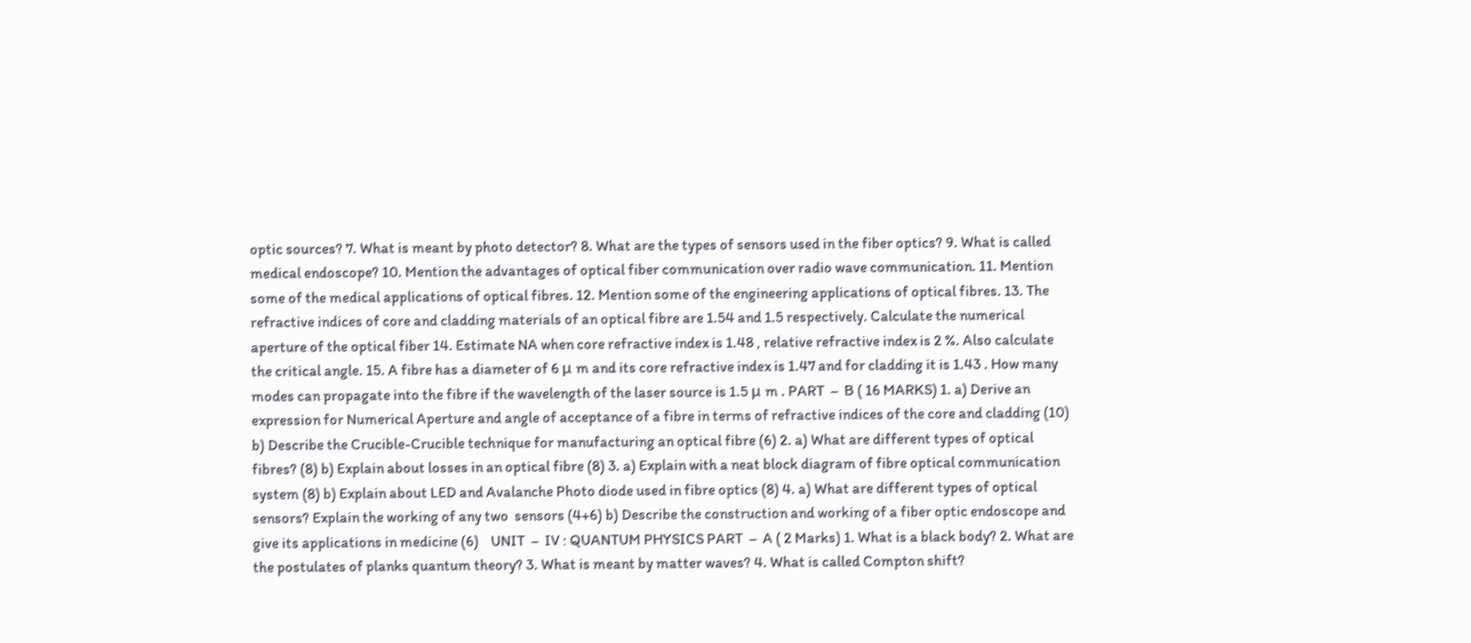optic sources? 7. What is meant by photo detector? 8. What are the types of sensors used in the fiber optics? 9. What is called medical endoscope? 10. Mention the advantages of optical fiber communication over radio wave communication. 11. Mention some of the medical applications of optical fibres. 12. Mention some of the engineering applications of optical fibres. 13. The refractive indices of core and cladding materials of an optical fibre are 1.54 and 1.5 respectively. Calculate the numerical aperture of the optical fiber 14. Estimate NA when core refractive index is 1.48 , relative refractive index is 2 %. Also calculate the critical angle. 15. A fibre has a diameter of 6 μ m and its core refractive index is 1.47 and for cladding it is 1.43 . How many modes can propagate into the fibre if the wavelength of the laser source is 1.5 μ m . PART  –  B ( 16 MARKS) 1. a) Derive an expression for Numerical Aperture and angle of acceptance of a fibre in terms of refractive indices of the core and cladding (10) b) Describe the Crucible-Crucible technique for manufacturing an optical fibre (6) 2. a) What are different types of optical fibres? (8) b) Explain about losses in an optical fibre (8) 3. a) Explain with a neat block diagram of fibre optical communication system (8) b) Explain about LED and Avalanche Photo diode used in fibre optics (8) 4. a) What are different types of optical sensors? Explain the working of any two  sensors (4+6) b) Describe the construction and working of a fiber optic endoscope and give its applications in medicine (6)    UNIT  –  IV : QUANTUM PHYSICS PART  –  A ( 2 Marks) 1. What is a black body? 2. What are the postulates of planks quantum theory? 3. What is meant by matter waves? 4. What is called Compton shift?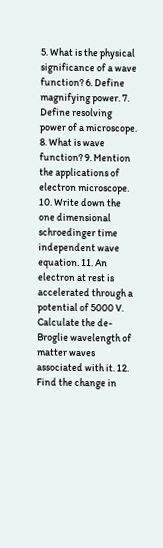5. What is the physical significance of a wave function? 6. Define magnifying power. 7. Define resolving power of a microscope. 8. What is wave function? 9. Mention the applications of electron microscope. 10. Write down the one dimensional schroedinger time independent wave equation. 11. An electron at rest is accelerated through a potential of 5000 V. Calculate the de-Broglie wavelength of matter waves associated with it. 12. Find the change in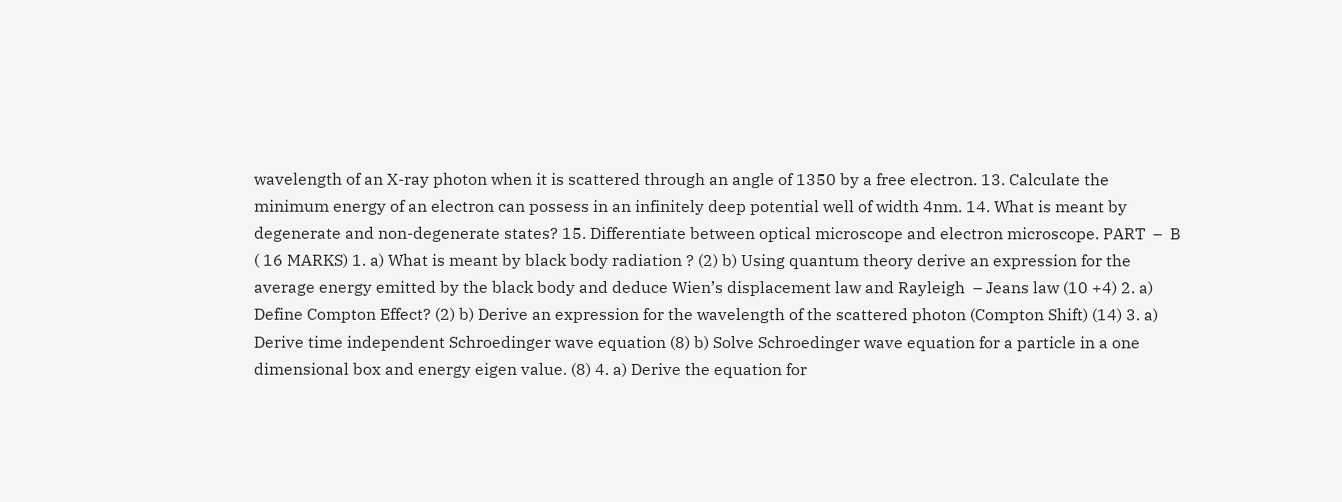wavelength of an X-ray photon when it is scattered through an angle of 1350 by a free electron. 13. Calculate the minimum energy of an electron can possess in an infinitely deep potential well of width 4nm. 14. What is meant by degenerate and non-degenerate states? 15. Differentiate between optical microscope and electron microscope. PART  –  B ( 16 MARKS) 1. a) What is meant by black body radiation ? (2) b) Using quantum theory derive an expression for the average energy emitted by the black body and deduce Wien’s displacement law and Rayleigh  – Jeans law (10 +4) 2. a) Define Compton Effect? (2) b) Derive an expression for the wavelength of the scattered photon (Compton Shift) (14) 3. a) Derive time independent Schroedinger wave equation (8) b) Solve Schroedinger wave equation for a particle in a one dimensional box and energy eigen value. (8) 4. a) Derive the equation for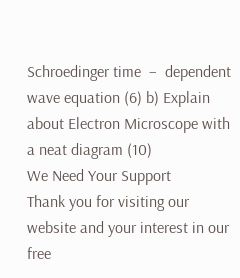Schroedinger time  –  dependent wave equation (6) b) Explain about Electron Microscope with a neat diagram (10)
We Need Your Support
Thank you for visiting our website and your interest in our free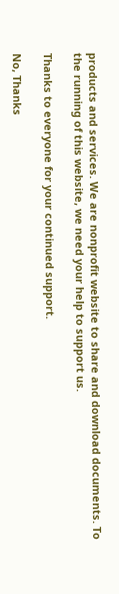products and services. We are nonprofit website to share and download documents. To the running of this website, we need your help to support us.

Thanks to everyone for your continued support.

No, Thanks